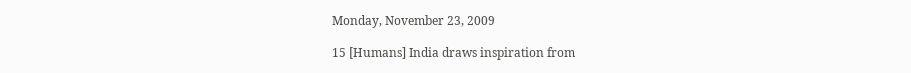Monday, November 23, 2009

15 [Humans] India draws inspiration from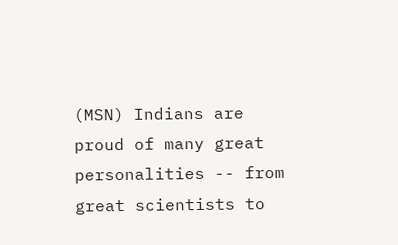(MSN) Indians are proud of many great personalities -- from great scientists to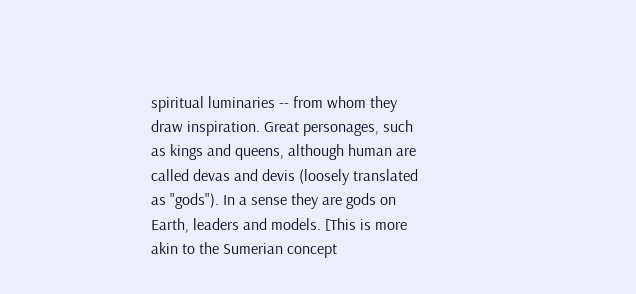spiritual luminaries -- from whom they draw inspiration. Great personages, such as kings and queens, although human are called devas and devis (loosely translated as "gods"). In a sense they are gods on Earth, leaders and models. [This is more akin to the Sumerian concept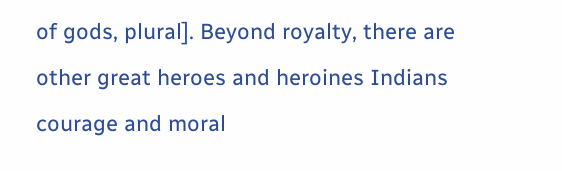of gods, plural]. Beyond royalty, there are other great heroes and heroines Indians courage and moral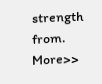strength from. More>>